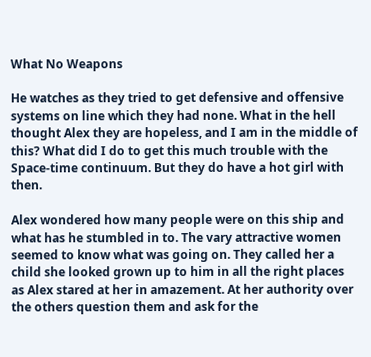What No Weapons

He watches as they tried to get defensive and offensive systems on line which they had none. What in the hell thought Alex they are hopeless, and I am in the middle of this? What did I do to get this much trouble with the Space-time continuum. But they do have a hot girl with then.

Alex wondered how many people were on this ship and what has he stumbled in to. The vary attractive women seemed to know what was going on. They called her a child she looked grown up to him in all the right places as Alex stared at her in amazement. At her authority over the others question them and ask for the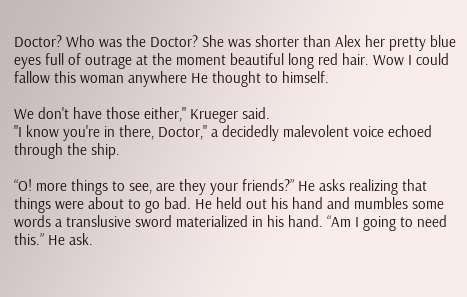Doctor? Who was the Doctor? She was shorter than Alex her pretty blue eyes full of outrage at the moment beautiful long red hair. Wow I could fallow this woman anywhere He thought to himself.

We don't have those either," Krueger said.
"I know you're in there, Doctor," a decidedly malevolent voice echoed through the ship.

“O! more things to see, are they your friends?” He asks realizing that things were about to go bad. He held out his hand and mumbles some words a translusive sword materialized in his hand. “Am I going to need this.” He ask.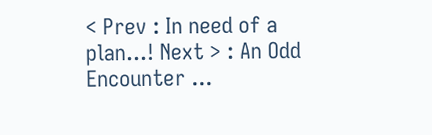< Prev : In need of a plan...! Next > : An Odd Encounter ...